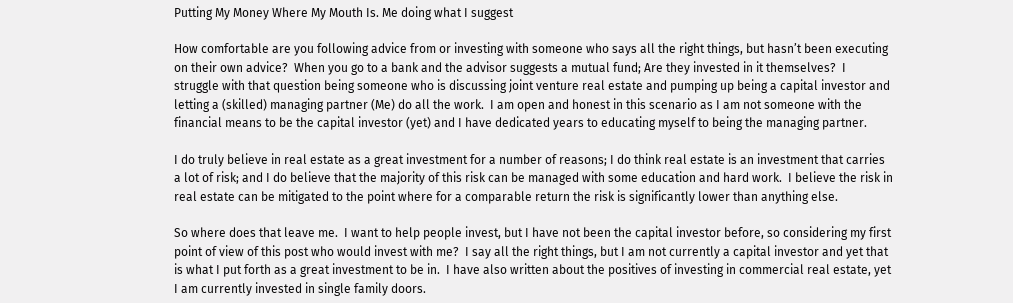Putting My Money Where My Mouth Is. Me doing what I suggest

How comfortable are you following advice from or investing with someone who says all the right things, but hasn’t been executing on their own advice?  When you go to a bank and the advisor suggests a mutual fund; Are they invested in it themselves?  I struggle with that question being someone who is discussing joint venture real estate and pumping up being a capital investor and letting a (skilled) managing partner (Me) do all the work.  I am open and honest in this scenario as I am not someone with the financial means to be the capital investor (yet) and I have dedicated years to educating myself to being the managing partner.

I do truly believe in real estate as a great investment for a number of reasons; I do think real estate is an investment that carries a lot of risk; and I do believe that the majority of this risk can be managed with some education and hard work.  I believe the risk in real estate can be mitigated to the point where for a comparable return the risk is significantly lower than anything else.

So where does that leave me.  I want to help people invest, but I have not been the capital investor before, so considering my first point of view of this post who would invest with me?  I say all the right things, but I am not currently a capital investor and yet that is what I put forth as a great investment to be in.  I have also written about the positives of investing in commercial real estate, yet I am currently invested in single family doors.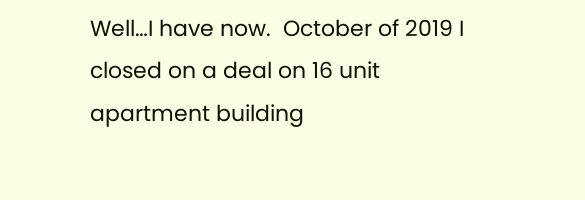Well…I have now.  October of 2019 I closed on a deal on 16 unit apartment building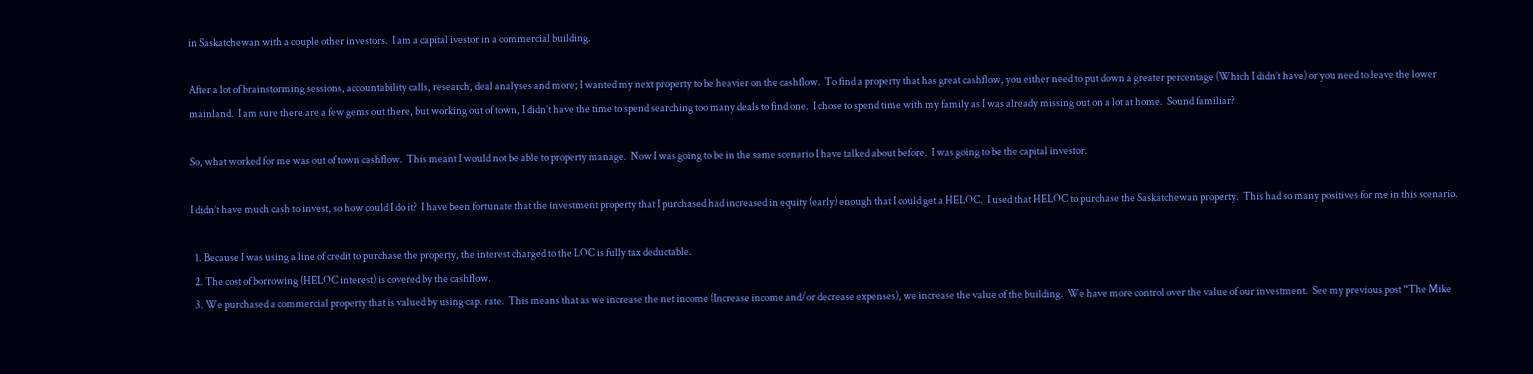in Saskatchewan with a couple other investors.  I am a capital ivestor in a commercial building.

After a lot of brainstorming sessions, accountability calls, research, deal analyses and more; I wanted my next property to be heavier on the cashflow.  To find a property that has great cashflow, you either need to put down a greater percentage (Which I didn’t have) or you need to leave the lower mainland.  I am sure there are a few gems out there, but working out of town, I didn’t have the time to spend searching too many deals to find one.  I chose to spend time with my family as I was already missing out on a lot at home.  Sound familiar?

So, what worked for me was out of town cashflow.  This meant I would not be able to property manage.  Now I was going to be in the same scenario I have talked about before.  I was going to be the capital investor.

I didn’t have much cash to invest, so how could I do it?  I have been fortunate that the investment property that I purchased had increased in equity (early) enough that I could get a HELOC.  I used that HELOC to purchase the Saskatchewan property.  This had so many positives for me in this scenario.

  1. Because I was using a line of credit to purchase the property, the interest charged to the LOC is fully tax deductable.
  2. The cost of borrowing (HELOC interest) is covered by the cashflow.
  3. We purchased a commercial property that is valued by using cap. rate.  This means that as we increase the net income (Increase income and/or decrease expenses), we increase the value of the building.  We have more control over the value of our investment.  See my previous post “The Mike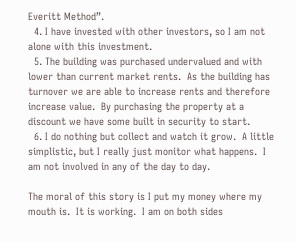Everitt Method”.
  4. I have invested with other investors, so I am not alone with this investment.
  5. The building was purchased undervalued and with lower than current market rents.  As the building has turnover we are able to increase rents and therefore increase value.  By purchasing the property at a discount we have some built in security to start.
  6. I do nothing but collect and watch it grow.  A little simplistic, but I really just monitor what happens.  I am not involved in any of the day to day.

The moral of this story is I put my money where my mouth is.  It is working.  I am on both sides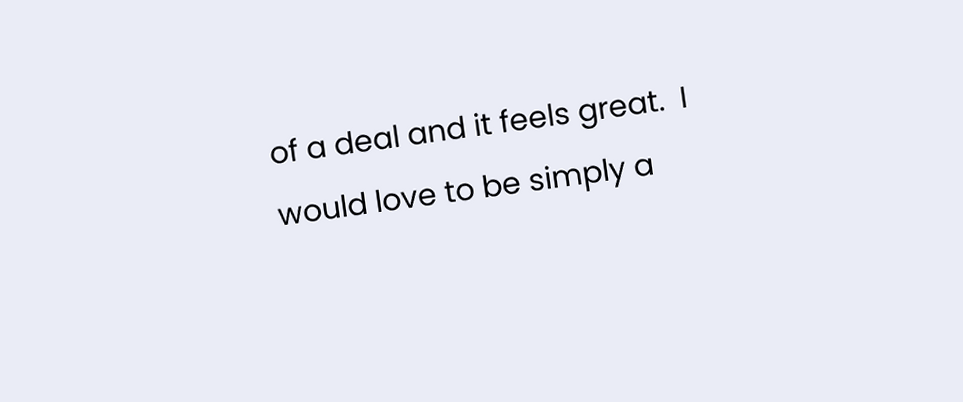of a deal and it feels great.  I would love to be simply a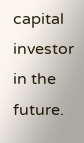capital investor in the future.